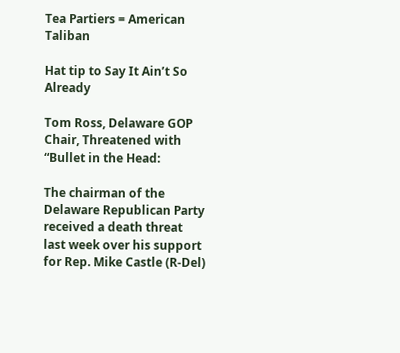Tea Partiers = American Taliban

Hat tip to Say It Ain’t So Already

Tom Ross, Delaware GOP Chair, Threatened with “Bullet in the Head:

The chairman of the Delaware Republican Party received a death threat last week over his support for Rep. Mike Castle (R-Del)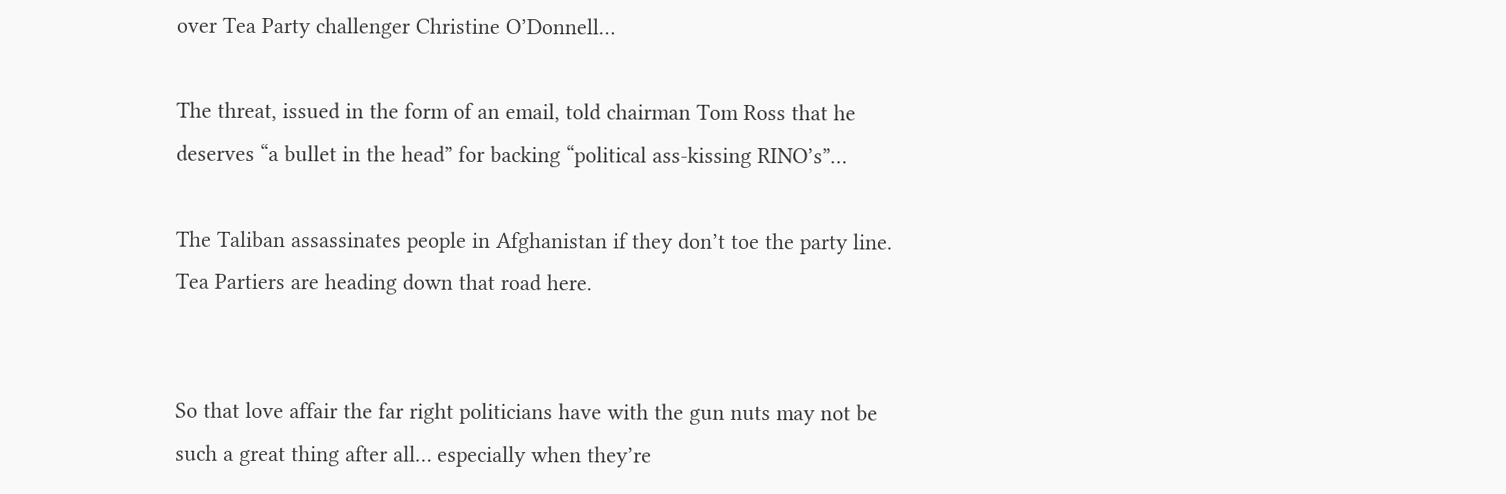over Tea Party challenger Christine O’Donnell…

The threat, issued in the form of an email, told chairman Tom Ross that he deserves “a bullet in the head” for backing “political ass-kissing RINO’s”…

The Taliban assassinates people in Afghanistan if they don’t toe the party line.  Tea Partiers are heading down that road here.


So that love affair the far right politicians have with the gun nuts may not be such a great thing after all… especially when they’re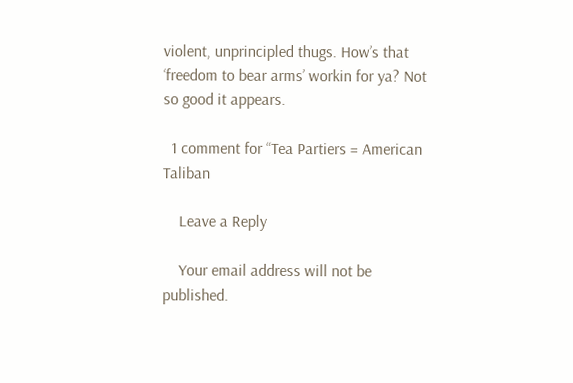violent, unprincipled thugs. How’s that ‘freedom to bear arms’ workin for ya? Not so good it appears.

  1 comment for “Tea Partiers = American Taliban

    Leave a Reply

    Your email address will not be published.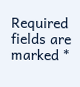Required fields are marked *